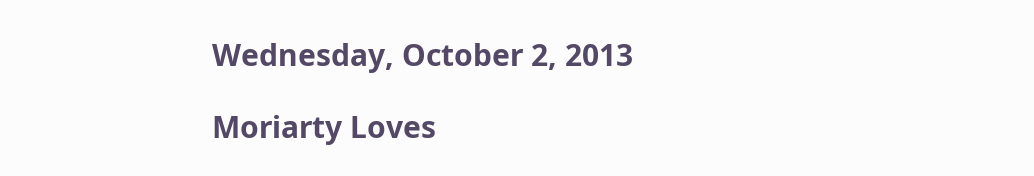Wednesday, October 2, 2013

Moriarty Loves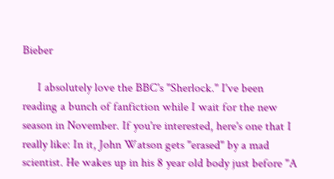Bieber

     I absolutely love the BBC's "Sherlock." I've been reading a bunch of fanfiction while I wait for the new season in November. If you're interested, here's one that I really like: In it, John Watson gets "erased" by a mad scientist. He wakes up in his 8 year old body just before "A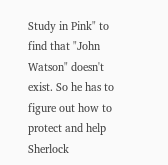Study in Pink" to find that "John Watson" doesn't exist. So he has to figure out how to protect and help Sherlock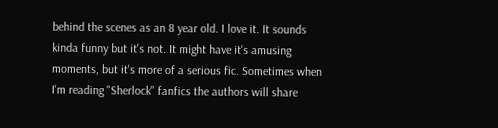behind the scenes as an 8 year old. I love it. It sounds kinda funny but it's not. It might have it's amusing moments, but it's more of a serious fic. Sometimes when I'm reading "Sherlock" fanfics the authors will share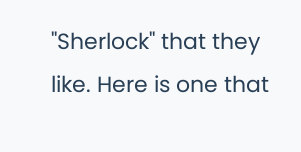"Sherlock" that they like. Here is one that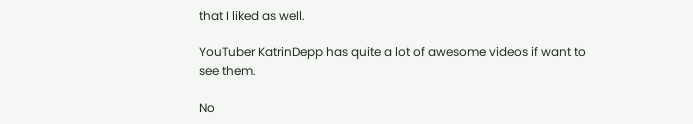that I liked as well.

YouTuber KatrinDepp has quite a lot of awesome videos if want to see them.

No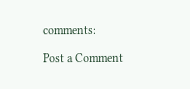comments:

Post a Comment